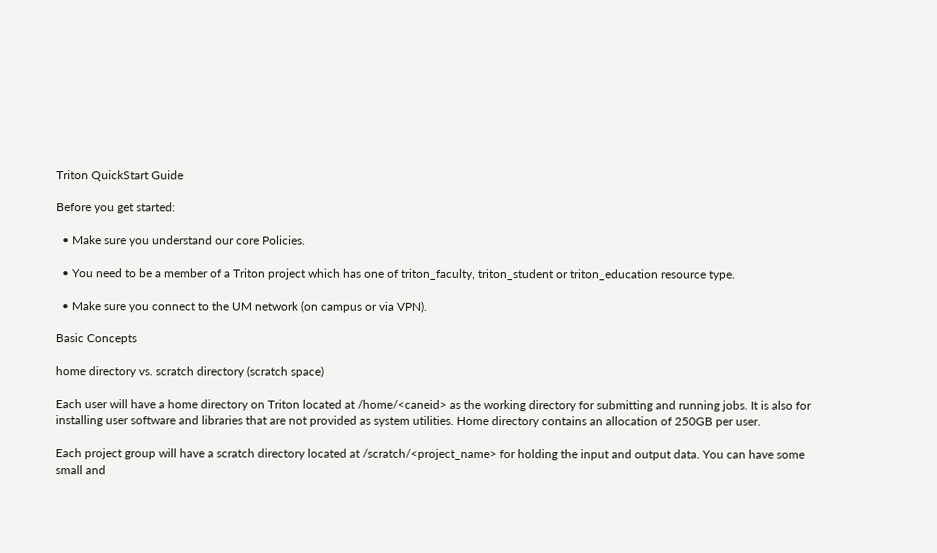Triton QuickStart Guide

Before you get started:

  • Make sure you understand our core Policies.

  • You need to be a member of a Triton project which has one of triton_faculty, triton_student or triton_education resource type.

  • Make sure you connect to the UM network (on campus or via VPN).

Basic Concepts

home directory vs. scratch directory (scratch space)

Each user will have a home directory on Triton located at /home/<caneid> as the working directory for submitting and running jobs. It is also for installing user software and libraries that are not provided as system utilities. Home directory contains an allocation of 250GB per user.

Each project group will have a scratch directory located at /scratch/<project_name> for holding the input and output data. You can have some small and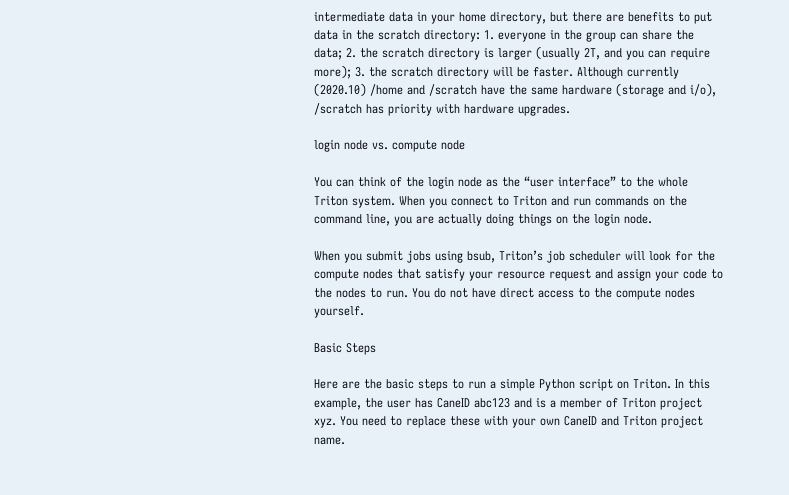intermediate data in your home directory, but there are benefits to put data in the scratch directory: 1. everyone in the group can share the data; 2. the scratch directory is larger (usually 2T, and you can require more); 3. the scratch directory will be faster. Although currently (2020.10) /home and /scratch have the same hardware (storage and i/o), /scratch has priority with hardware upgrades.

login node vs. compute node

You can think of the login node as the “user interface” to the whole Triton system. When you connect to Triton and run commands on the command line, you are actually doing things on the login node.

When you submit jobs using bsub, Triton’s job scheduler will look for the compute nodes that satisfy your resource request and assign your code to the nodes to run. You do not have direct access to the compute nodes yourself.

Basic Steps

Here are the basic steps to run a simple Python script on Triton. In this example, the user has CaneID abc123 and is a member of Triton project xyz. You need to replace these with your own CaneID and Triton project name.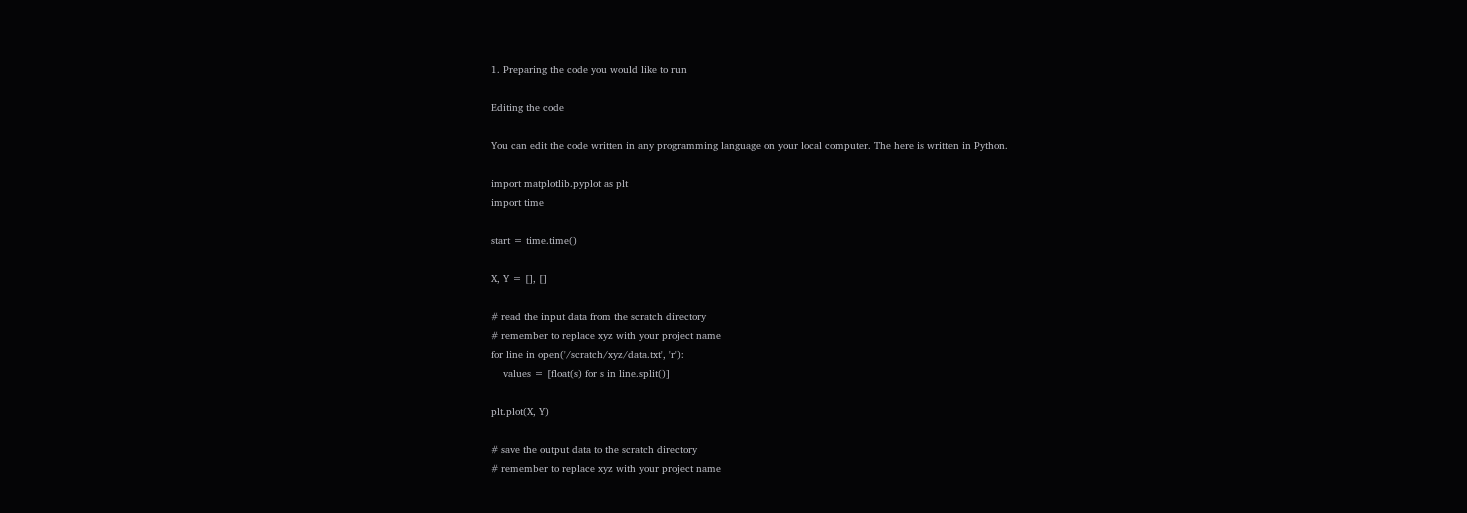1. Preparing the code you would like to run

Editing the code

You can edit the code written in any programming language on your local computer. The here is written in Python.

import matplotlib.pyplot as plt
import time

start = time.time()

X, Y = [], []

# read the input data from the scratch directory
# remember to replace xyz with your project name
for line in open('/scratch/xyz/data.txt', 'r'):
    values = [float(s) for s in line.split()]

plt.plot(X, Y)

# save the output data to the scratch directory
# remember to replace xyz with your project name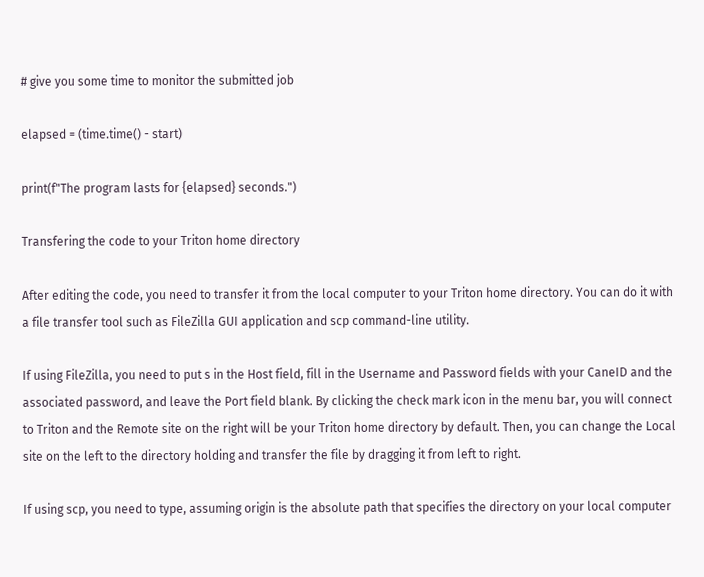# give you some time to monitor the submitted job

elapsed = (time.time() - start)

print(f"The program lasts for {elapsed} seconds.")

Transfering the code to your Triton home directory

After editing the code, you need to transfer it from the local computer to your Triton home directory. You can do it with a file transfer tool such as FileZilla GUI application and scp command-line utility.

If using FileZilla, you need to put s in the Host field, fill in the Username and Password fields with your CaneID and the associated password, and leave the Port field blank. By clicking the check mark icon in the menu bar, you will connect to Triton and the Remote site on the right will be your Triton home directory by default. Then, you can change the Local site on the left to the directory holding and transfer the file by dragging it from left to right.

If using scp, you need to type, assuming origin is the absolute path that specifies the directory on your local computer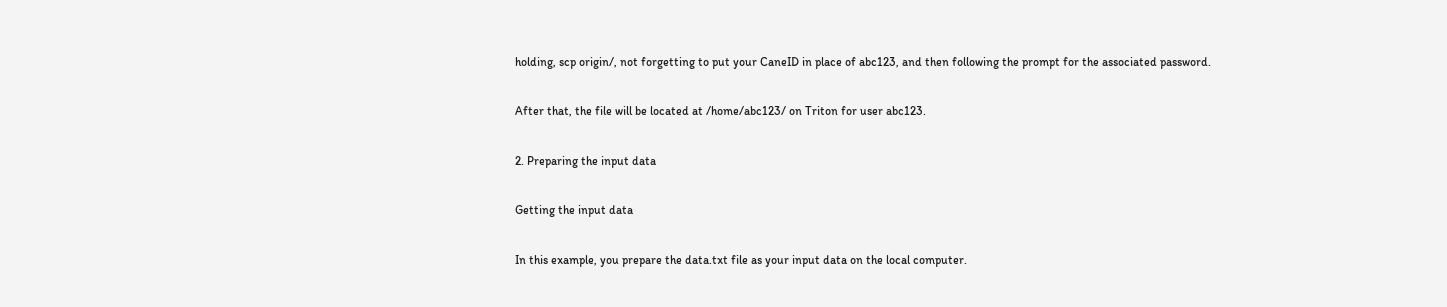holding, scp origin/, not forgetting to put your CaneID in place of abc123, and then following the prompt for the associated password.

After that, the file will be located at /home/abc123/ on Triton for user abc123.

2. Preparing the input data

Getting the input data

In this example, you prepare the data.txt file as your input data on the local computer.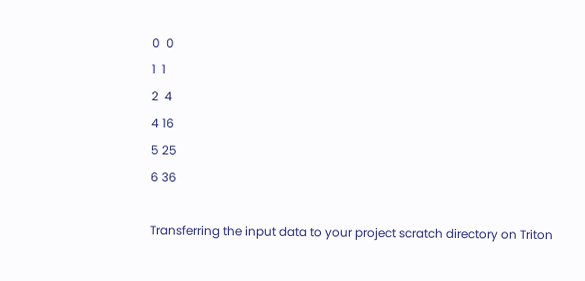0  0
1  1
2  4
4 16
5 25
6 36

Transferring the input data to your project scratch directory on Triton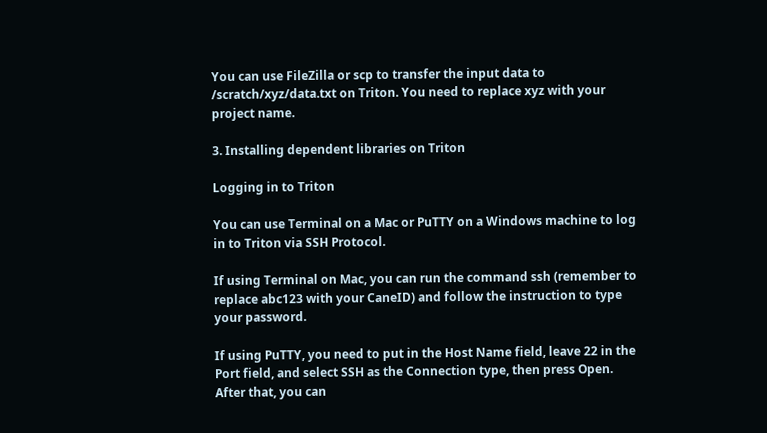You can use FileZilla or scp to transfer the input data to /scratch/xyz/data.txt on Triton. You need to replace xyz with your project name.

3. Installing dependent libraries on Triton

Logging in to Triton

You can use Terminal on a Mac or PuTTY on a Windows machine to log in to Triton via SSH Protocol.

If using Terminal on Mac, you can run the command ssh (remember to replace abc123 with your CaneID) and follow the instruction to type your password.

If using PuTTY, you need to put in the Host Name field, leave 22 in the Port field, and select SSH as the Connection type, then press Open. After that, you can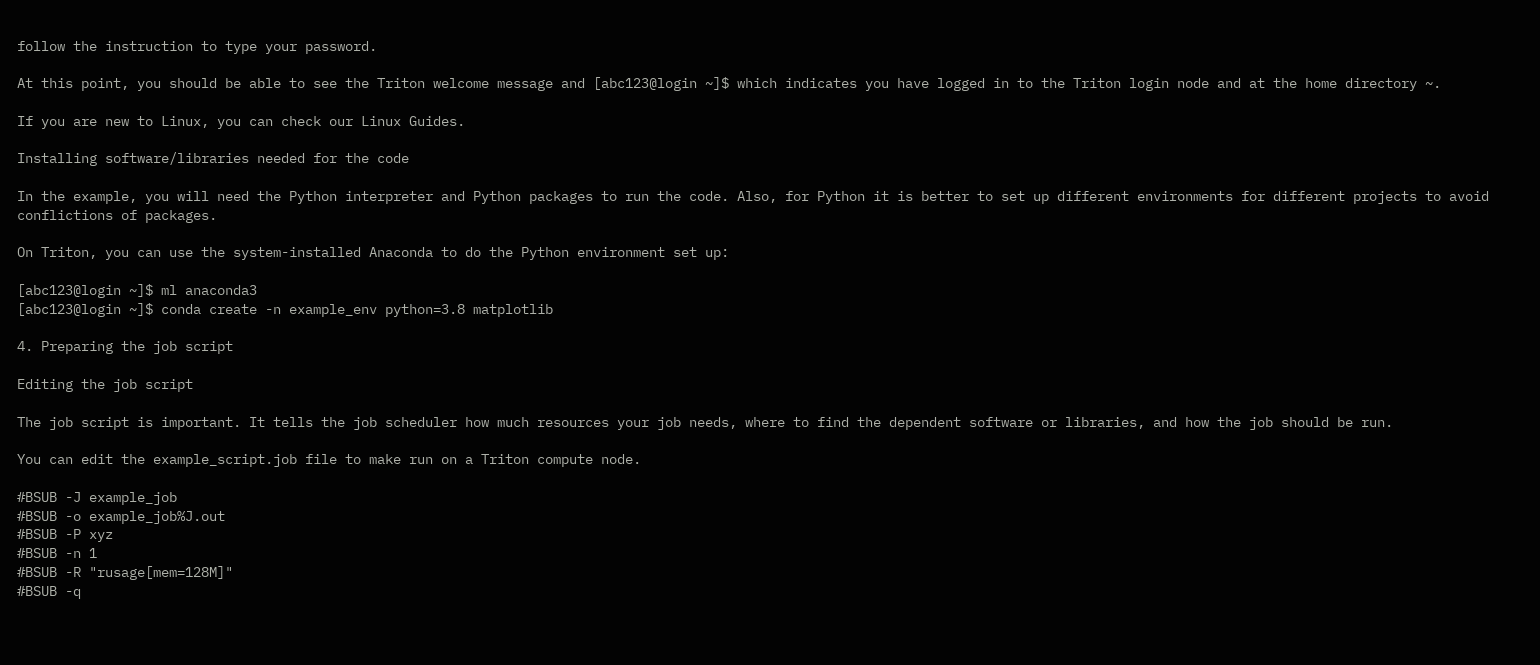follow the instruction to type your password.

At this point, you should be able to see the Triton welcome message and [abc123@login ~]$ which indicates you have logged in to the Triton login node and at the home directory ~.

If you are new to Linux, you can check our Linux Guides.

Installing software/libraries needed for the code

In the example, you will need the Python interpreter and Python packages to run the code. Also, for Python it is better to set up different environments for different projects to avoid conflictions of packages.

On Triton, you can use the system-installed Anaconda to do the Python environment set up:

[abc123@login ~]$ ml anaconda3
[abc123@login ~]$ conda create -n example_env python=3.8 matplotlib

4. Preparing the job script

Editing the job script

The job script is important. It tells the job scheduler how much resources your job needs, where to find the dependent software or libraries, and how the job should be run.

You can edit the example_script.job file to make run on a Triton compute node.

#BSUB -J example_job
#BSUB -o example_job%J.out
#BSUB -P xyz
#BSUB -n 1
#BSUB -R "rusage[mem=128M]"
#BSUB -q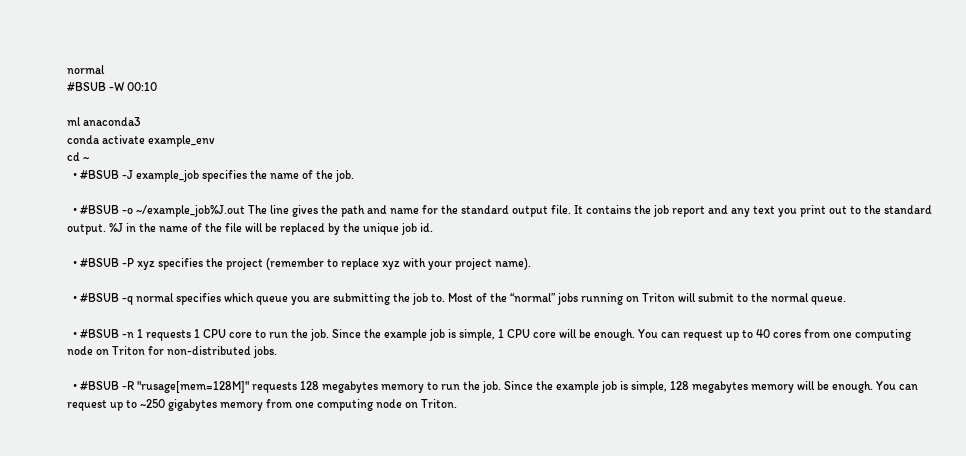normal
#BSUB -W 00:10

ml anaconda3
conda activate example_env
cd ~
  • #BSUB -J example_job specifies the name of the job.

  • #BSUB -o ~/example_job%J.out The line gives the path and name for the standard output file. It contains the job report and any text you print out to the standard output. %J in the name of the file will be replaced by the unique job id.

  • #BSUB -P xyz specifies the project (remember to replace xyz with your project name).

  • #BSUB -q normal specifies which queue you are submitting the job to. Most of the “normal” jobs running on Triton will submit to the normal queue.

  • #BSUB -n 1 requests 1 CPU core to run the job. Since the example job is simple, 1 CPU core will be enough. You can request up to 40 cores from one computing node on Triton for non-distributed jobs.

  • #BSUB -R "rusage[mem=128M]" requests 128 megabytes memory to run the job. Since the example job is simple, 128 megabytes memory will be enough. You can request up to ~250 gigabytes memory from one computing node on Triton.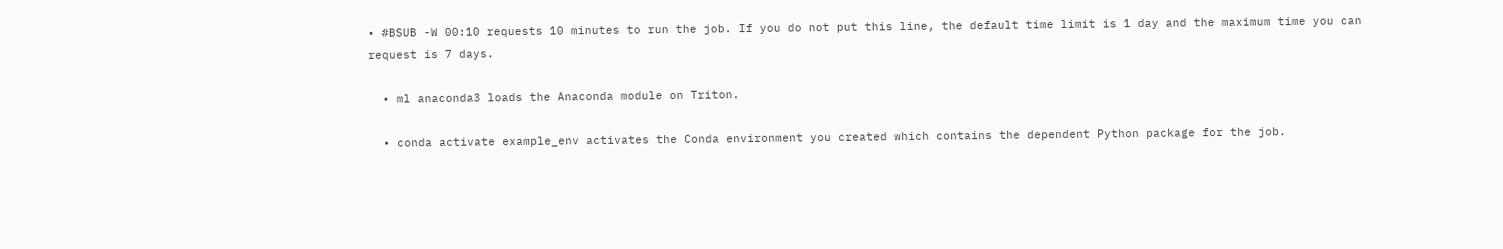• #BSUB -W 00:10 requests 10 minutes to run the job. If you do not put this line, the default time limit is 1 day and the maximum time you can request is 7 days.

  • ml anaconda3 loads the Anaconda module on Triton.

  • conda activate example_env activates the Conda environment you created which contains the dependent Python package for the job.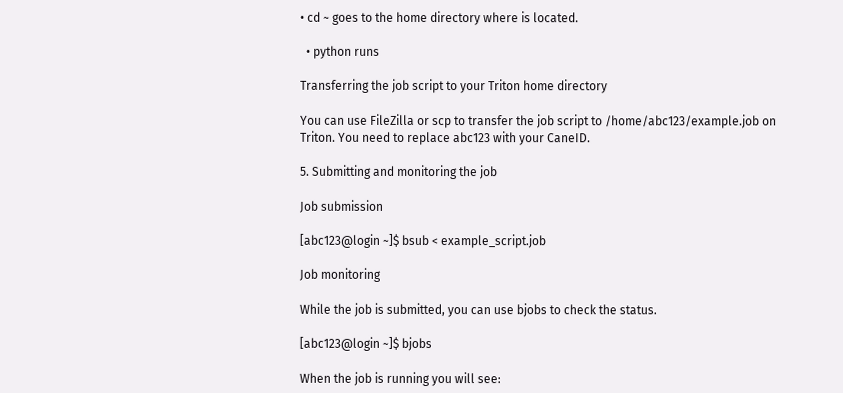• cd ~ goes to the home directory where is located.

  • python runs

Transferring the job script to your Triton home directory

You can use FileZilla or scp to transfer the job script to /home/abc123/example.job on Triton. You need to replace abc123 with your CaneID.

5. Submitting and monitoring the job

Job submission

[abc123@login ~]$ bsub < example_script.job

Job monitoring

While the job is submitted, you can use bjobs to check the status.

[abc123@login ~]$ bjobs

When the job is running you will see: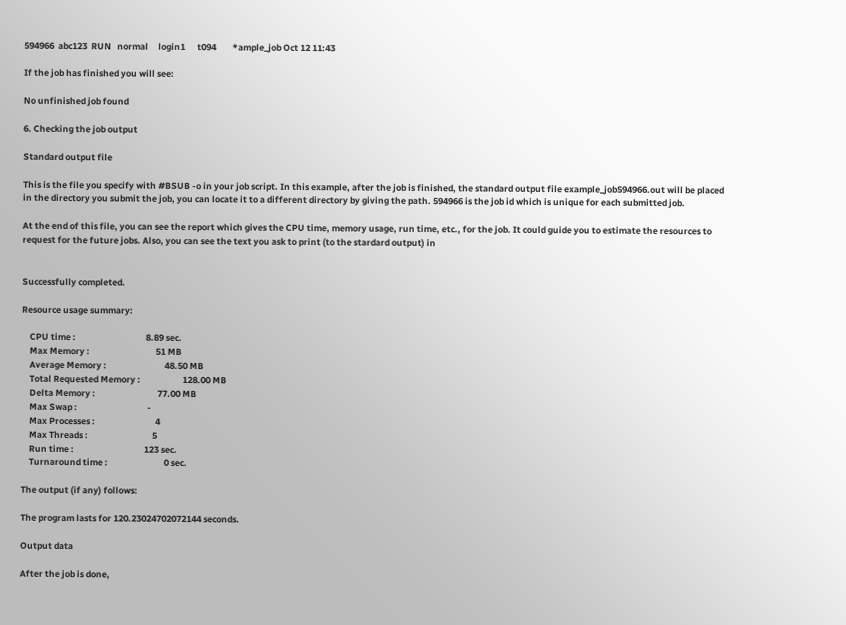594966  abc123  RUN   normal     login1      t094        *ample_job Oct 12 11:43

If the job has finished you will see:

No unfinished job found

6. Checking the job output

Standard output file

This is the file you specify with #BSUB -o in your job script. In this example, after the job is finished, the standard output file example_job594966.out will be placed in the directory you submit the job, you can locate it to a different directory by giving the path. 594966 is the job id which is unique for each submitted job.

At the end of this file, you can see the report which gives the CPU time, memory usage, run time, etc., for the job. It could guide you to estimate the resources to request for the future jobs. Also, you can see the text you ask to print (to the stardard output) in


Successfully completed.

Resource usage summary:

    CPU time :                                   8.89 sec.
    Max Memory :                                 51 MB
    Average Memory :                             48.50 MB
    Total Requested Memory :                     128.00 MB
    Delta Memory :                               77.00 MB
    Max Swap :                                   -
    Max Processes :                              4
    Max Threads :                                5
    Run time :                                   123 sec.
    Turnaround time :                            0 sec.

The output (if any) follows:

The program lasts for 120.23024702072144 seconds.

Output data

After the job is done,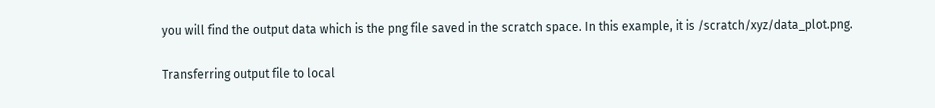you will find the output data which is the png file saved in the scratch space. In this example, it is /scratch/xyz/data_plot.png.

Transferring output file to local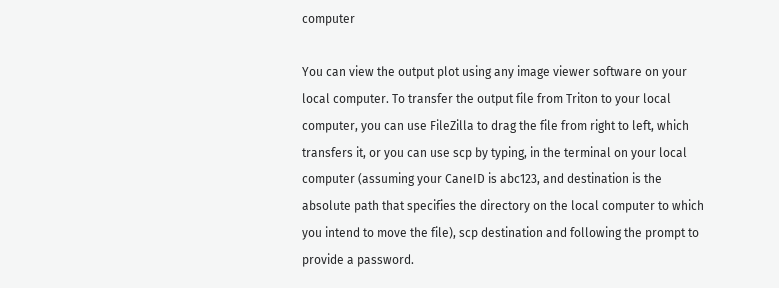computer

You can view the output plot using any image viewer software on your local computer. To transfer the output file from Triton to your local computer, you can use FileZilla to drag the file from right to left, which transfers it, or you can use scp by typing, in the terminal on your local computer (assuming your CaneID is abc123, and destination is the absolute path that specifies the directory on the local computer to which you intend to move the file), scp destination and following the prompt to provide a password.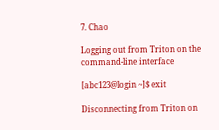7. Chao

Logging out from Triton on the command-line interface

[abc123@login ~]$ exit

Disconnecting from Triton on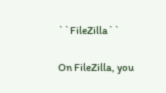``FileZilla``

On FileZilla, you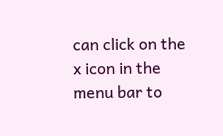can click on the x icon in the menu bar to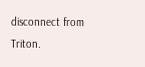disconnect from Triton.